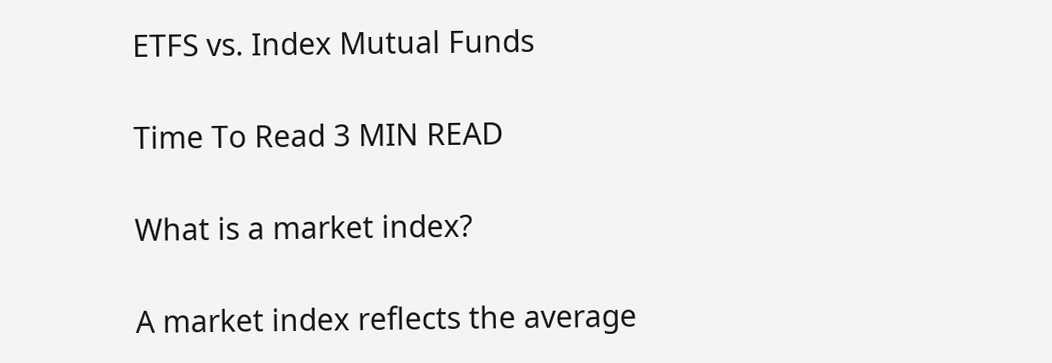ETFS vs. Index Mutual Funds

Time To Read 3 MIN READ

What is a market index?

A market index reflects the average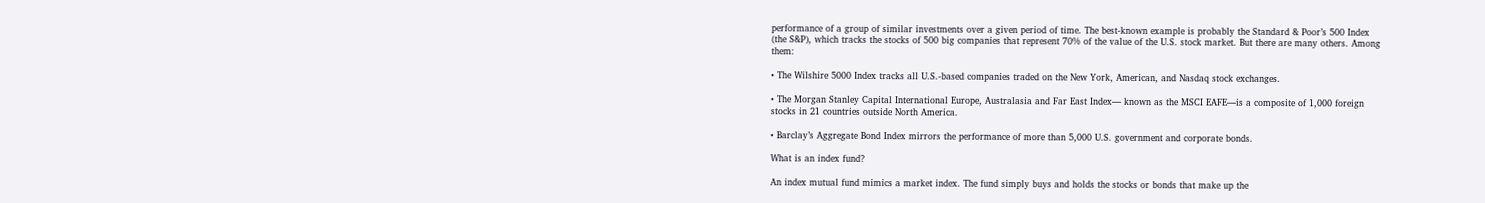performance of a group of similar investments over a given period of time. The best-known example is probably the Standard & Poor’s 500 Index (the S&P), which tracks the stocks of 500 big companies that represent 70% of the value of the U.S. stock market. But there are many others. Among them:

• The Wilshire 5000 Index tracks all U.S.-based companies traded on the New York, American, and Nasdaq stock exchanges.

• The Morgan Stanley Capital International Europe, Australasia and Far East Index— known as the MSCI EAFE—is a composite of 1,000 foreign stocks in 21 countries outside North America.

• Barclay’s Aggregate Bond Index mirrors the performance of more than 5,000 U.S. government and corporate bonds.

What is an index fund?

An index mutual fund mimics a market index. The fund simply buys and holds the stocks or bonds that make up the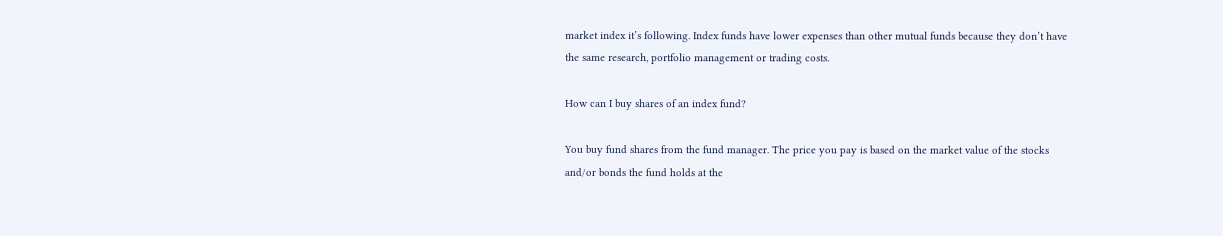market index it’s following. Index funds have lower expenses than other mutual funds because they don’t have the same research, portfolio management or trading costs.

How can I buy shares of an index fund?

You buy fund shares from the fund manager. The price you pay is based on the market value of the stocks and/or bonds the fund holds at the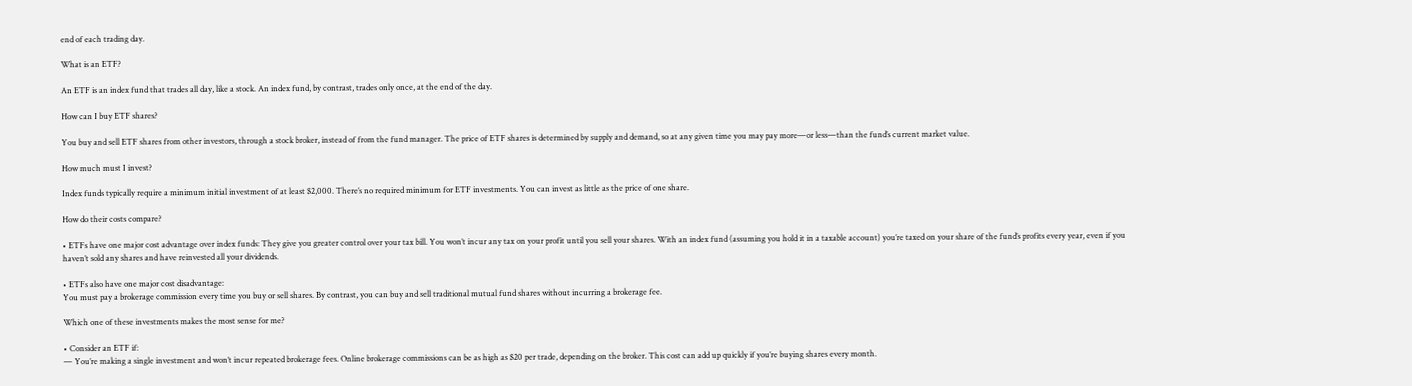end of each trading day.

What is an ETF?

An ETF is an index fund that trades all day, like a stock. An index fund, by contrast, trades only once, at the end of the day.

How can I buy ETF shares?

You buy and sell ETF shares from other investors, through a stock broker, instead of from the fund manager. The price of ETF shares is determined by supply and demand, so at any given time you may pay more—or less—than the fund’s current market value.

How much must I invest?

Index funds typically require a minimum initial investment of at least $2,000. There’s no required minimum for ETF investments. You can invest as little as the price of one share.

How do their costs compare?

• ETFs have one major cost advantage over index funds: They give you greater control over your tax bill. You won’t incur any tax on your profit until you sell your shares. With an index fund (assuming you hold it in a taxable account) you’re taxed on your share of the fund’s profits every year, even if you haven’t sold any shares and have reinvested all your dividends.

• ETFs also have one major cost disadvantage:
You must pay a brokerage commission every time you buy or sell shares. By contrast, you can buy and sell traditional mutual fund shares without incurring a brokerage fee.

Which one of these investments makes the most sense for me?

• Consider an ETF if:
— You’re making a single investment and won’t incur repeated brokerage fees. Online brokerage commissions can be as high as $20 per trade, depending on the broker. This cost can add up quickly if you’re buying shares every month.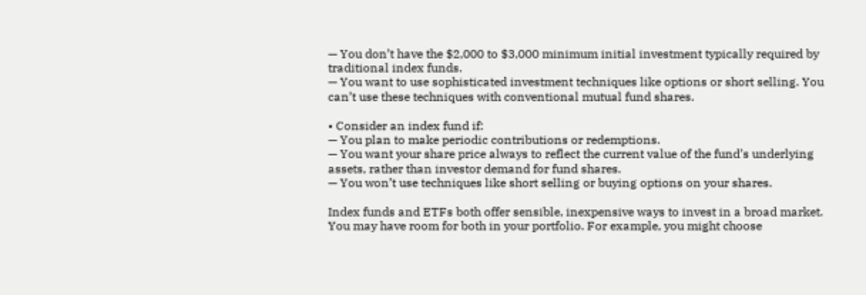— You don’t have the $2,000 to $3,000 minimum initial investment typically required by traditional index funds.
— You want to use sophisticated investment techniques like options or short selling. You can’t use these techniques with conventional mutual fund shares.

• Consider an index fund if:
— You plan to make periodic contributions or redemptions.
— You want your share price always to reflect the current value of the fund’s underlying assets, rather than investor demand for fund shares.
— You won’t use techniques like short selling or buying options on your shares.

Index funds and ETFs both offer sensible, inexpensive ways to invest in a broad market. You may have room for both in your portfolio. For example, you might choose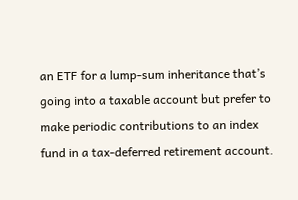an ETF for a lump-sum inheritance that’s going into a taxable account but prefer to make periodic contributions to an index fund in a tax-deferred retirement account.